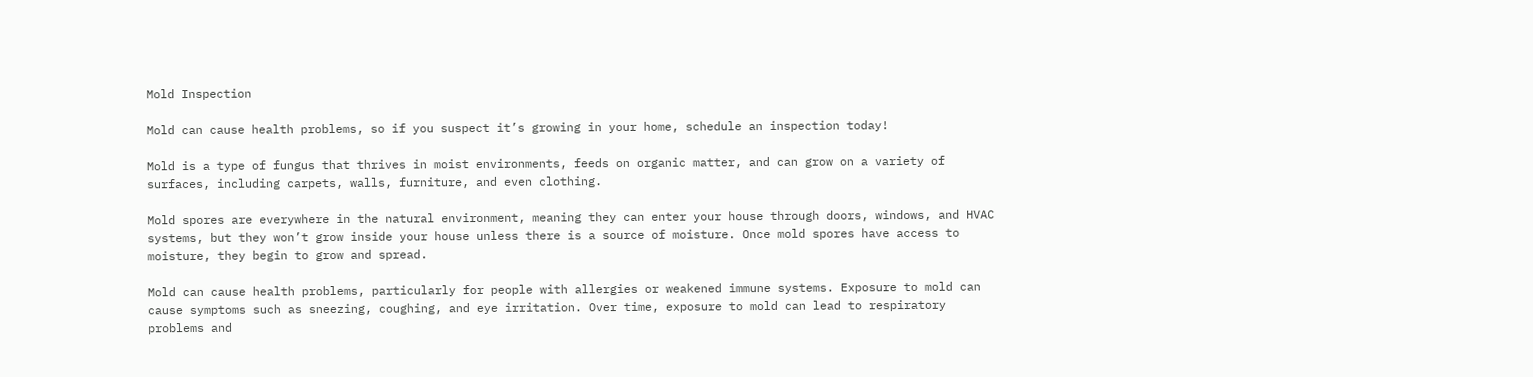Mold Inspection

Mold can cause health problems, so if you suspect it’s growing in your home, schedule an inspection today!

Mold is a type of fungus that thrives in moist environments, feeds on organic matter, and can grow on a variety of surfaces, including carpets, walls, furniture, and even clothing.

Mold spores are everywhere in the natural environment, meaning they can enter your house through doors, windows, and HVAC systems, but they won’t grow inside your house unless there is a source of moisture. Once mold spores have access to moisture, they begin to grow and spread.

Mold can cause health problems, particularly for people with allergies or weakened immune systems. Exposure to mold can cause symptoms such as sneezing, coughing, and eye irritation. Over time, exposure to mold can lead to respiratory problems and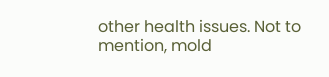other health issues. Not to mention, mold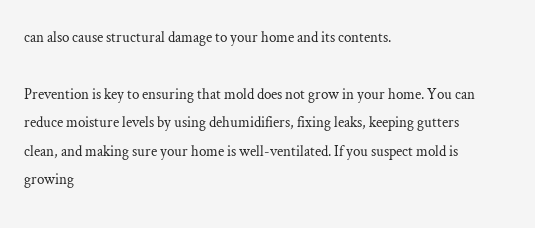can also cause structural damage to your home and its contents.

Prevention is key to ensuring that mold does not grow in your home. You can reduce moisture levels by using dehumidifiers, fixing leaks, keeping gutters clean, and making sure your home is well-ventilated. If you suspect mold is growing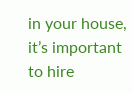in your house, it’s important to hire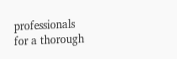professionals for a thorough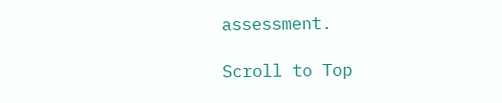assessment.

Scroll to Top